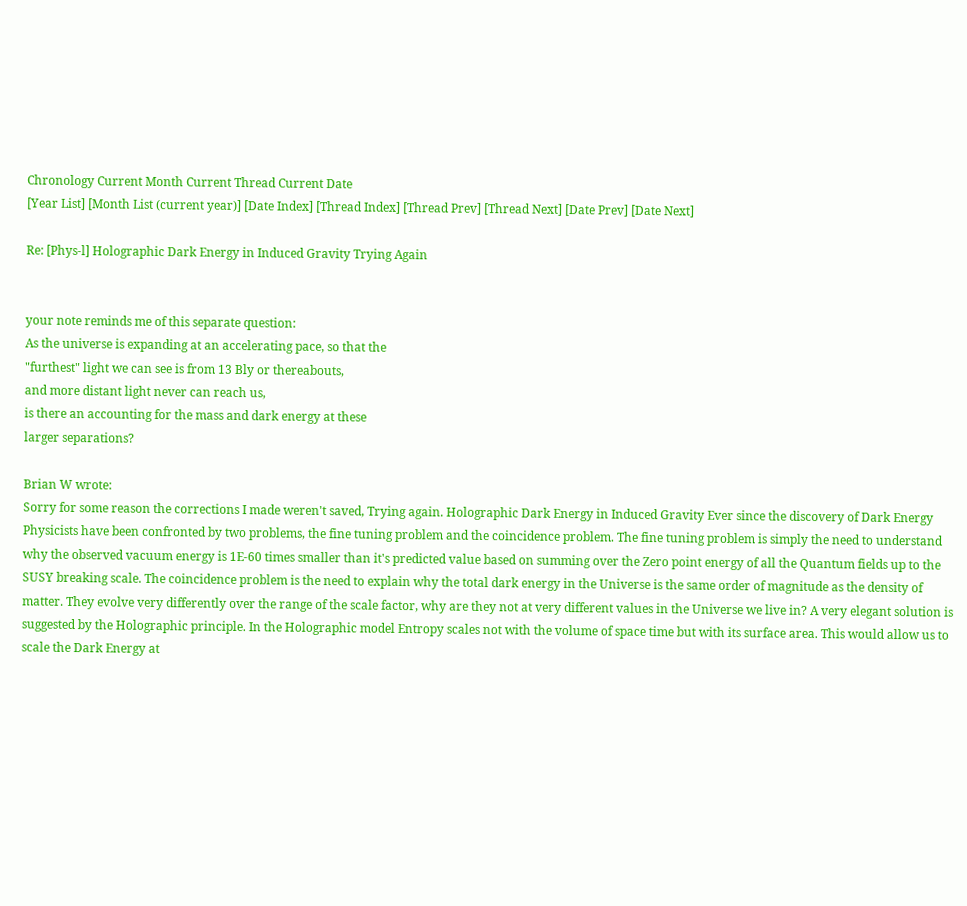Chronology Current Month Current Thread Current Date
[Year List] [Month List (current year)] [Date Index] [Thread Index] [Thread Prev] [Thread Next] [Date Prev] [Date Next]

Re: [Phys-l] Holographic Dark Energy in Induced Gravity Trying Again


your note reminds me of this separate question:
As the universe is expanding at an accelerating pace, so that the
"furthest" light we can see is from 13 Bly or thereabouts,
and more distant light never can reach us,
is there an accounting for the mass and dark energy at these
larger separations?

Brian W wrote:
Sorry for some reason the corrections I made weren't saved, Trying again. Holographic Dark Energy in Induced Gravity Ever since the discovery of Dark Energy Physicists have been confronted by two problems, the fine tuning problem and the coincidence problem. The fine tuning problem is simply the need to understand why the observed vacuum energy is 1E-60 times smaller than it's predicted value based on summing over the Zero point energy of all the Quantum fields up to the SUSY breaking scale. The coincidence problem is the need to explain why the total dark energy in the Universe is the same order of magnitude as the density of matter. They evolve very differently over the range of the scale factor, why are they not at very different values in the Universe we live in? A very elegant solution is suggested by the Holographic principle. In the Holographic model Entropy scales not with the volume of space time but with its surface area. This would allow us to scale the Dark Energy at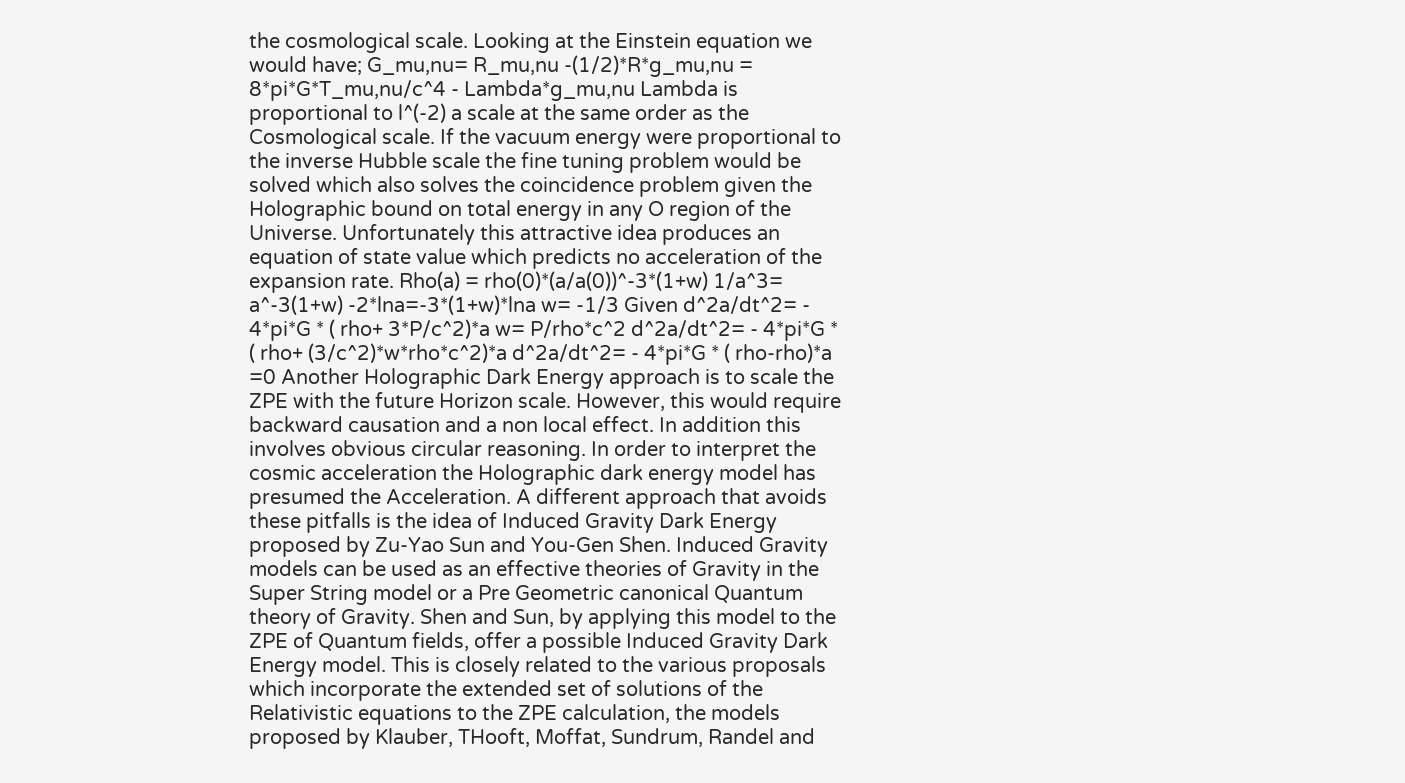the cosmological scale. Looking at the Einstein equation we would have; G_mu,nu= R_mu,nu -(1/2)*R*g_mu,nu = 8*pi*G*T_mu,nu/c^4 - Lambda*g_mu,nu Lambda is proportional to l^(-2) a scale at the same order as the Cosmological scale. If the vacuum energy were proportional to the inverse Hubble scale the fine tuning problem would be solved which also solves the coincidence problem given the Holographic bound on total energy in any O region of the Universe. Unfortunately this attractive idea produces an equation of state value which predicts no acceleration of the expansion rate. Rho(a) = rho(0)*(a/a(0))^-3*(1+w) 1/a^3= a^-3(1+w) -2*lna=-3*(1+w)*lna w= -1/3 Given d^2a/dt^2= - 4*pi*G * ( rho+ 3*P/c^2)*a w= P/rho*c^2 d^2a/dt^2= - 4*pi*G * ( rho+ (3/c^2)*w*rho*c^2)*a d^2a/dt^2= - 4*pi*G * ( rho-rho)*a =0 Another Holographic Dark Energy approach is to scale the ZPE with the future Horizon scale. However, this would require backward causation and a non local effect. In addition this involves obvious circular reasoning. In order to interpret the cosmic acceleration the Holographic dark energy model has presumed the Acceleration. A different approach that avoids these pitfalls is the idea of Induced Gravity Dark Energy proposed by Zu-Yao Sun and You-Gen Shen. Induced Gravity models can be used as an effective theories of Gravity in the Super String model or a Pre Geometric canonical Quantum theory of Gravity. Shen and Sun, by applying this model to the ZPE of Quantum fields, offer a possible Induced Gravity Dark Energy model. This is closely related to the various proposals which incorporate the extended set of solutions of the Relativistic equations to the ZPE calculation, the models proposed by Klauber, THooft, Moffat, Sundrum, Randel and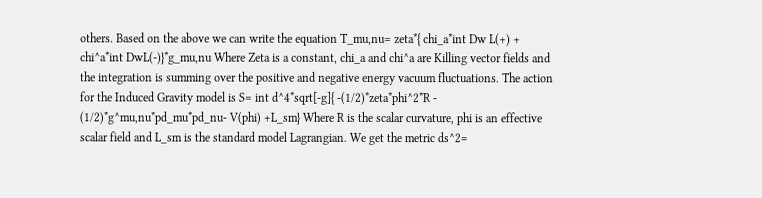others. Based on the above we can write the equation T_mu,nu= zeta*{ chi_a*int Dw L(+) + chi^a*int DwL(-)}*g_mu,nu Where Zeta is a constant, chi_a and chi^a are Killing vector fields and the integration is summing over the positive and negative energy vacuum fluctuations. The action for the Induced Gravity model is S= int d^4*sqrt[-g]{ -(1/2)*zeta*phi^2*R - (1/2)*g^mu,nu*pd_mu*pd_nu- V(phi) +L_sm} Where R is the scalar curvature, phi is an effective scalar field and L_sm is the standard model Lagrangian. We get the metric ds^2=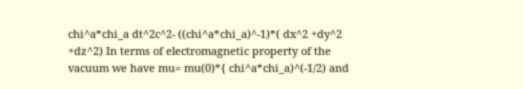chi^a*chi_a dt^2c^2- ((chi^a*chi_a)^-1)*( dx^2 +dy^2 +dz^2) In terms of electromagnetic property of the vacuum we have mu= mu(0)*{ chi^a*chi_a)^(-1/2) and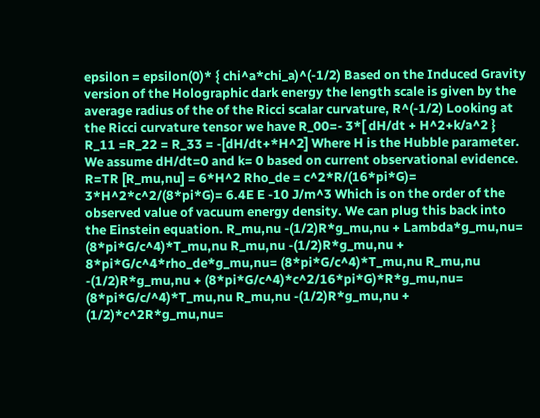epsilon = epsilon(0)* { chi^a*chi_a)^(-1/2) Based on the Induced Gravity version of the Holographic dark energy the length scale is given by the average radius of the of the Ricci scalar curvature, R^(-1/2) Looking at the Ricci curvature tensor we have R_00=- 3*[ dH/dt + H^2+k/a^2 } R_11 =R_22 = R_33 = -[dH/dt+*H^2] Where H is the Hubble parameter. We assume dH/dt=0 and k= 0 based on current observational evidence. R=TR [R_mu,nu] = 6*H^2 Rho_de = c^2*R/(16*pi*G)= 3*H^2*c^2/(8*pi*G)= 6.4E E -10 J/m^3 Which is on the order of the observed value of vacuum energy density. We can plug this back into the Einstein equation. R_mu,nu -(1/2)R*g_mu,nu + Lambda*g_mu,nu= (8*pi*G/c^4)*T_mu,nu R_mu,nu -(1/2)R*g_mu,nu + 8*pi*G/c^4*rho_de*g_mu,nu= (8*pi*G/c^4)*T_mu,nu R_mu,nu -(1/2)R*g_mu,nu + (8*pi*G/c^4)*c^2/16*pi*G)*R*g_mu,nu= (8*pi*G/c/^4)*T_mu,nu R_mu,nu -(1/2)R*g_mu,nu + (1/2)*c^2R*g_mu,nu=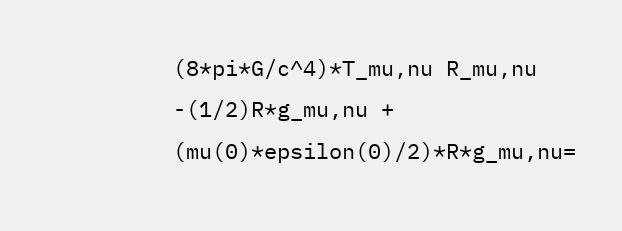(8*pi*G/c^4)*T_mu,nu R_mu,nu -(1/2)R*g_mu,nu + (mu(0)*epsilon(0)/2)*R*g_mu,nu=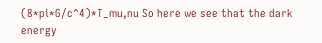(8*pi*G/c^4)*T_mu,nu So here we see that the dark energy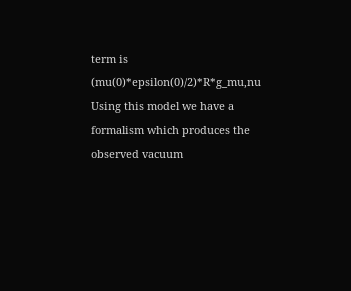term is (mu(0)*epsilon(0)/2)*R*g_mu,nu Using this model we have a formalism which produces the observed vacuum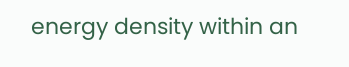energy density within an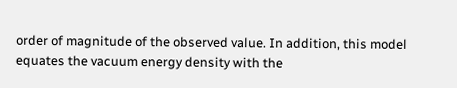order of magnitude of the observed value. In addition, this model equates the vacuum energy density with the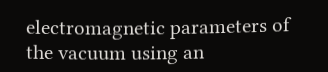electromagnetic parameters of the vacuum using an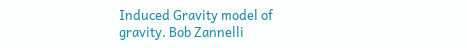Induced Gravity model of gravity. Bob Zannelli